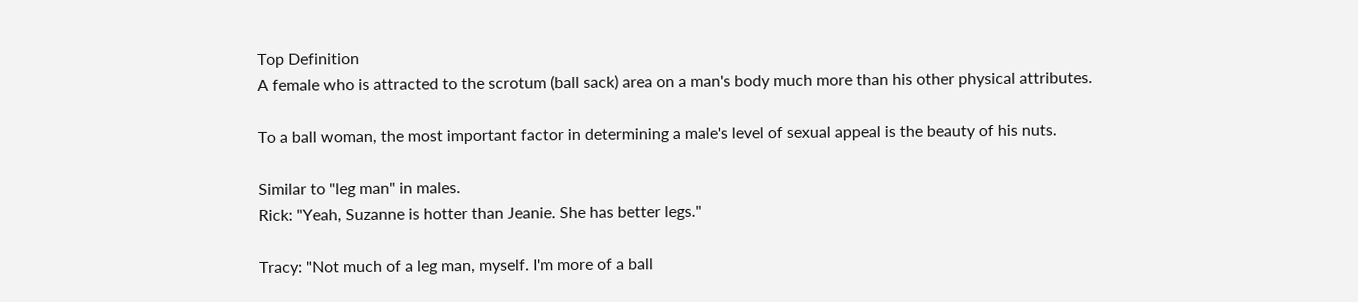Top Definition
A female who is attracted to the scrotum (ball sack) area on a man's body much more than his other physical attributes.

To a ball woman, the most important factor in determining a male's level of sexual appeal is the beauty of his nuts.

Similar to "leg man" in males.
Rick: "Yeah, Suzanne is hotter than Jeanie. She has better legs."

Tracy: "Not much of a leg man, myself. I'm more of a ball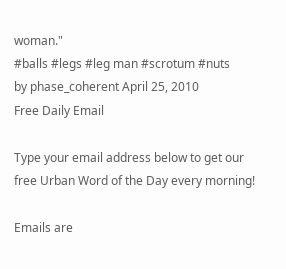woman."
#balls #legs #leg man #scrotum #nuts
by phase_coherent April 25, 2010
Free Daily Email

Type your email address below to get our free Urban Word of the Day every morning!

Emails are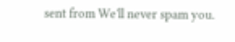sent from We'll never spam you.